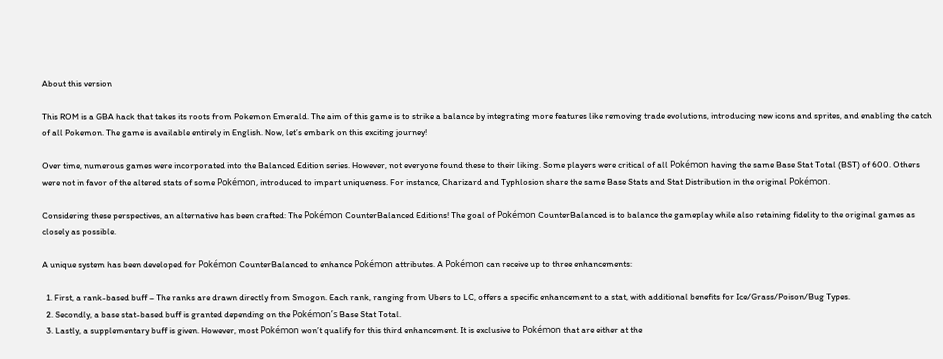About this version

This ROM is a GBA hack that takes its roots from Pokemon Emerald. The aim of this game is to strike a balance by integrating more features like removing trade evolutions, introducing new icons and sprites, and enabling the catch of all Pokemon. The game is available entirely in English. Now, let’s embark on this exciting journey!

Over time, numerous games were incorporated into the Balanced Edition series. However, not everyone found these to their liking. Some players were critical of all Pokémon having the same Base Stat Total (BST) of 600. Others were not in favor of the altered stats of some Pokémon, introduced to impart uniqueness. For instance, Charizard and Typhlosion share the same Base Stats and Stat Distribution in the original Pokémon.

Considering these perspectives, an alternative has been crafted: The Pokémon CounterBalanced Editions! The goal of Pokémon CounterBalanced is to balance the gameplay while also retaining fidelity to the original games as closely as possible.

A unique system has been developed for Pokémon CounterBalanced to enhance Pokémon attributes. A Pokémon can receive up to three enhancements:

  1. First, a rank-based buff – The ranks are drawn directly from Smogon. Each rank, ranging from Ubers to LC, offers a specific enhancement to a stat, with additional benefits for Ice/Grass/Poison/Bug Types.
  2. Secondly, a base stat-based buff is granted depending on the Pokémon’s Base Stat Total.
  3. Lastly, a supplementary buff is given. However, most Pokémon won’t qualify for this third enhancement. It is exclusive to Pokémon that are either at the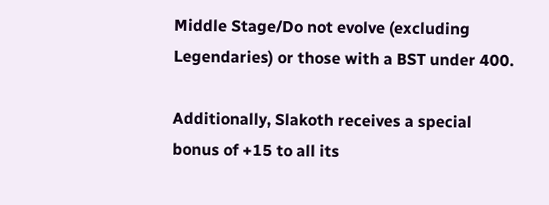Middle Stage/Do not evolve (excluding Legendaries) or those with a BST under 400.

Additionally, Slakoth receives a special bonus of +15 to all its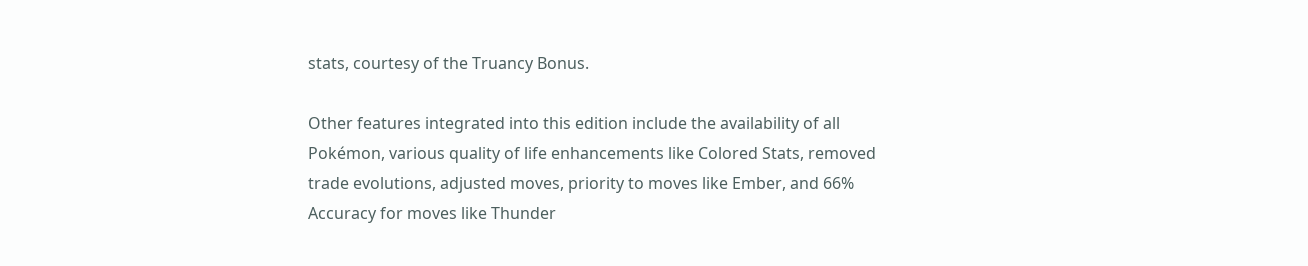stats, courtesy of the Truancy Bonus.

Other features integrated into this edition include the availability of all Pokémon, various quality of life enhancements like Colored Stats, removed trade evolutions, adjusted moves, priority to moves like Ember, and 66% Accuracy for moves like Thunder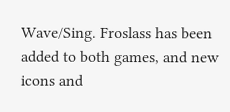Wave/Sing. Froslass has been added to both games, and new icons and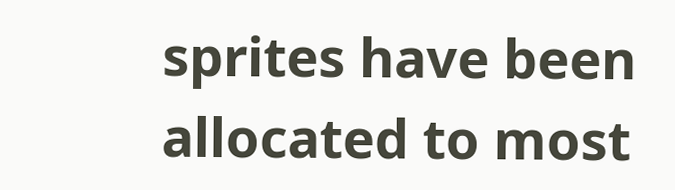sprites have been allocated to most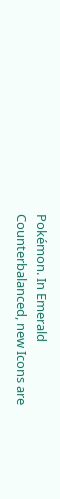Pokémon. In Emerald Counterbalanced, new Icons are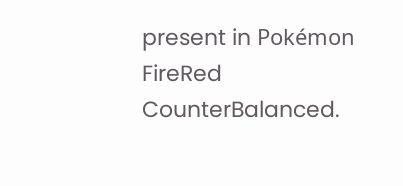present in Pokémon FireRed CounterBalanced.